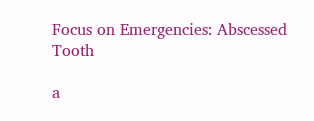Focus on Emergencies: Abscessed Tooth

a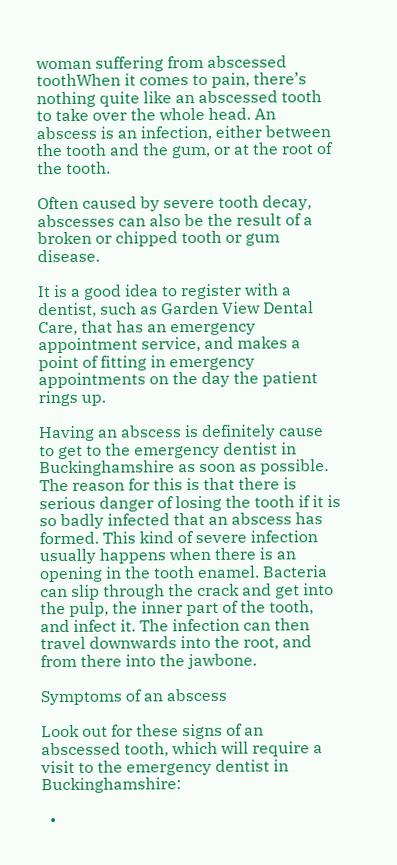woman suffering from abscessed toothWhen it comes to pain, there’s nothing quite like an abscessed tooth to take over the whole head. An abscess is an infection, either between the tooth and the gum, or at the root of the tooth.

Often caused by severe tooth decay, abscesses can also be the result of a broken or chipped tooth or gum disease.

It is a good idea to register with a dentist, such as Garden View Dental Care, that has an emergency appointment service, and makes a point of fitting in emergency appointments on the day the patient rings up.

Having an abscess is definitely cause to get to the emergency dentist in Buckinghamshire as soon as possible. The reason for this is that there is serious danger of losing the tooth if it is so badly infected that an abscess has formed. This kind of severe infection usually happens when there is an opening in the tooth enamel. Bacteria can slip through the crack and get into the pulp, the inner part of the tooth, and infect it. The infection can then travel downwards into the root, and from there into the jawbone.

Symptoms of an abscess

Look out for these signs of an abscessed tooth, which will require a visit to the emergency dentist in Buckinghamshire:

  •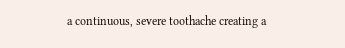a continuous, severe toothache creating a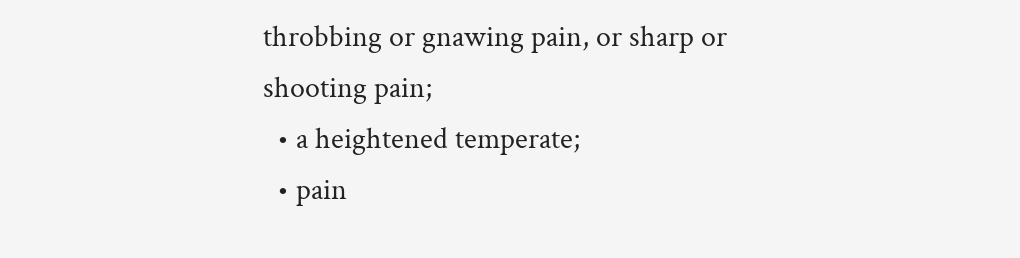throbbing or gnawing pain, or sharp or shooting pain;
  • a heightened temperate;
  • pain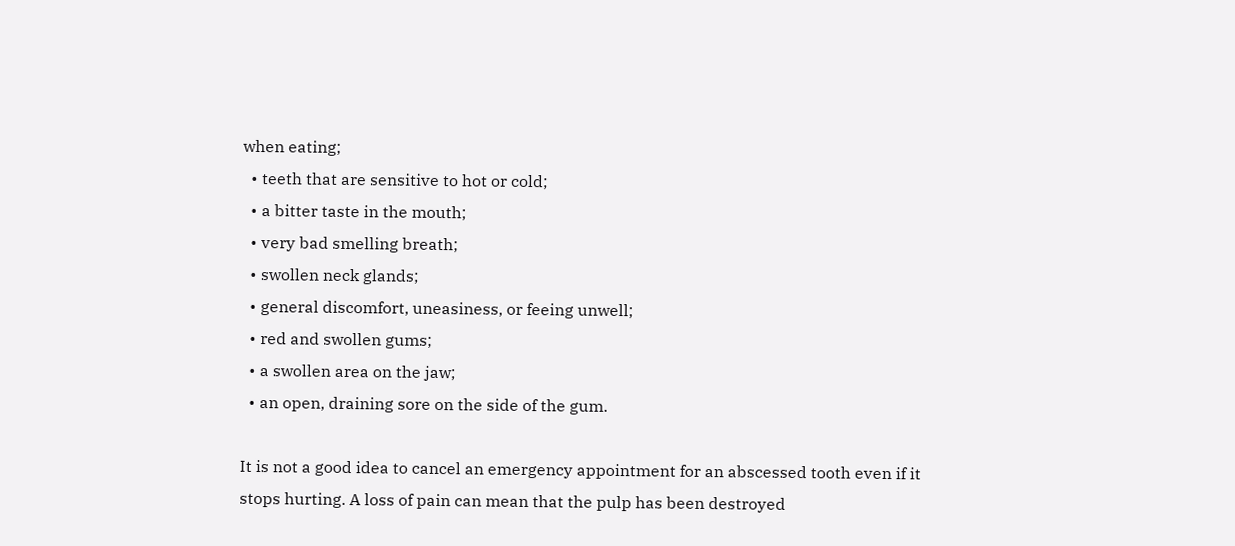when eating;
  • teeth that are sensitive to hot or cold;
  • a bitter taste in the mouth;
  • very bad smelling breath;
  • swollen neck glands;
  • general discomfort, uneasiness, or feeing unwell;
  • red and swollen gums;
  • a swollen area on the jaw;
  • an open, draining sore on the side of the gum.

It is not a good idea to cancel an emergency appointment for an abscessed tooth even if it stops hurting. A loss of pain can mean that the pulp has been destroyed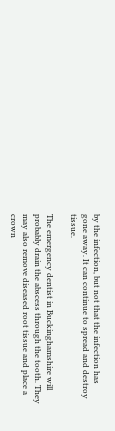by the infection, but not that the infection has gone away. It can continue to spread and destroy tissue.

The emergency dentist in Buckinghamshire will probably drain the abscess through the tooth. They may also remove diseased root tissue and place a crown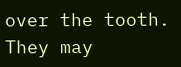over the tooth. They may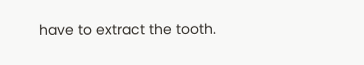have to extract the tooth.